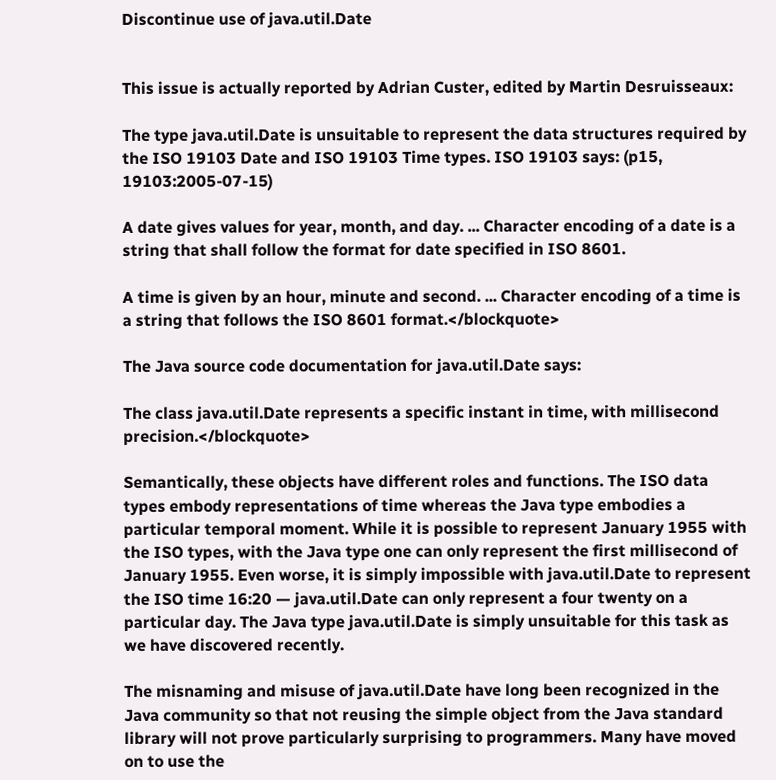Discontinue use of java.util.Date


This issue is actually reported by Adrian Custer, edited by Martin Desruisseaux:

The type java.util.Date is unsuitable to represent the data structures required by the ISO 19103 Date and ISO 19103 Time types. ISO 19103 says: (p15, 19103:2005-07-15)

A date gives values for year, month, and day. ... Character encoding of a date is a string that shall follow the format for date specified in ISO 8601.

A time is given by an hour, minute and second. ... Character encoding of a time is a string that follows the ISO 8601 format.</blockquote>

The Java source code documentation for java.util.Date says:

The class java.util.Date represents a specific instant in time, with millisecond precision.</blockquote>

Semantically, these objects have different roles and functions. The ISO data types embody representations of time whereas the Java type embodies a particular temporal moment. While it is possible to represent January 1955 with the ISO types, with the Java type one can only represent the first millisecond of January 1955. Even worse, it is simply impossible with java.util.Date to represent the ISO time 16:20 — java.util.Date can only represent a four twenty on a particular day. The Java type java.util.Date is simply unsuitable for this task as we have discovered recently.

The misnaming and misuse of java.util.Date have long been recognized in the Java community so that not reusing the simple object from the Java standard library will not prove particularly surprising to programmers. Many have moved on to use the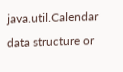java.util.Calendar data structure or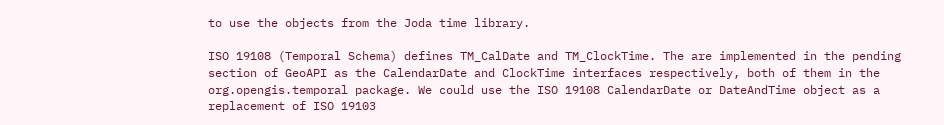to use the objects from the Joda time library.

ISO 19108 (Temporal Schema) defines TM_CalDate and TM_ClockTime. The are implemented in the pending section of GeoAPI as the CalendarDate and ClockTime interfaces respectively, both of them in the org.opengis.temporal package. We could use the ISO 19108 CalendarDate or DateAndTime object as a replacement of ISO 19103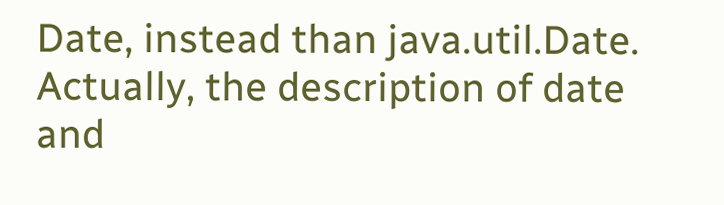Date, instead than java.util.Date. Actually, the description of date and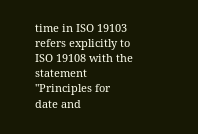time in ISO 19103 refers explicitly to ISO 19108 with the statement "Principles for date and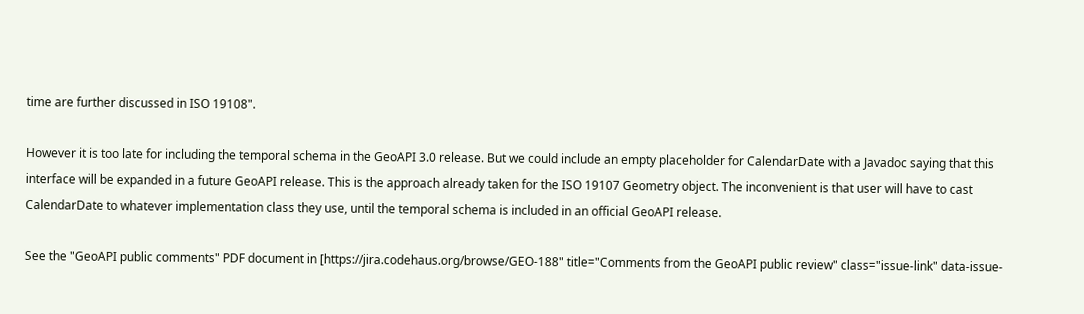time are further discussed in ISO 19108".

However it is too late for including the temporal schema in the GeoAPI 3.0 release. But we could include an empty placeholder for CalendarDate with a Javadoc saying that this interface will be expanded in a future GeoAPI release. This is the approach already taken for the ISO 19107 Geometry object. The inconvenient is that user will have to cast CalendarDate to whatever implementation class they use, until the temporal schema is included in an official GeoAPI release.

See the "GeoAPI public comments" PDF document in [https://jira.codehaus.org/browse/GEO-188" title="Comments from the GeoAPI public review" class="issue-link" data-issue-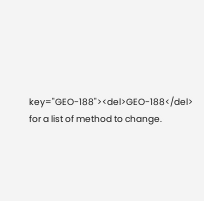key="GEO-188"><del>GEO-188</del> for a list of method to change.